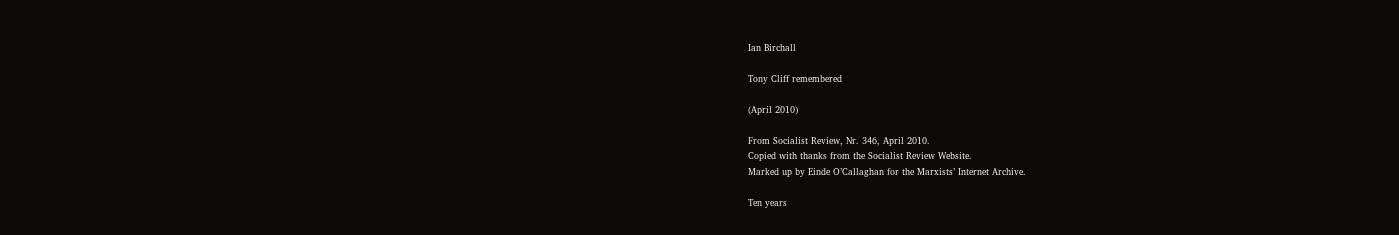Ian Birchall

Tony Cliff remembered

(April 2010)

From Socialist Review, Nr. 346, April 2010.
Copied with thanks from the Socialist Review Website.
Marked up by Einde O’Callaghan for the Marxists’ Internet Archive.

Ten years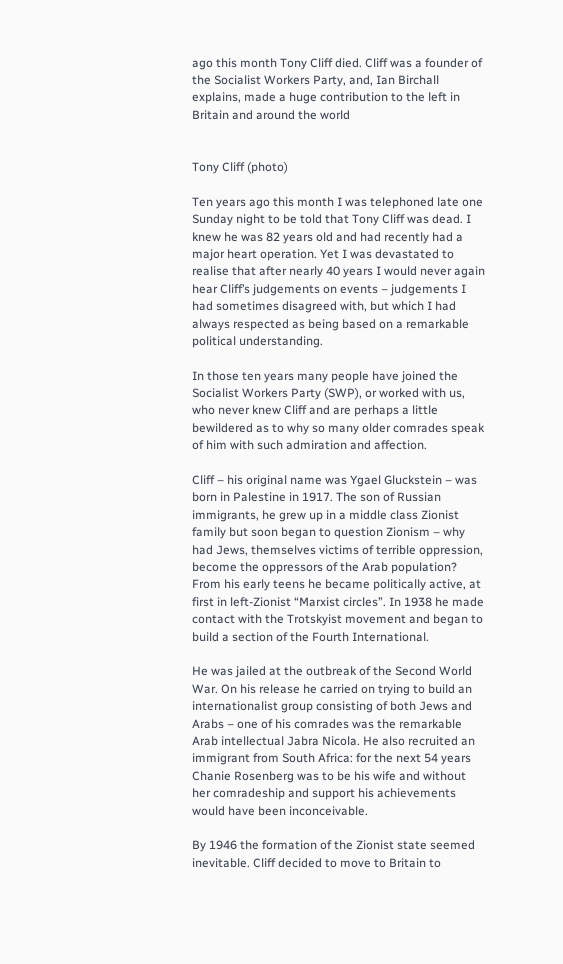ago this month Tony Cliff died. Cliff was a founder of the Socialist Workers Party, and, Ian Birchall explains, made a huge contribution to the left in Britain and around the world


Tony Cliff (photo)

Ten years ago this month I was telephoned late one Sunday night to be told that Tony Cliff was dead. I knew he was 82 years old and had recently had a major heart operation. Yet I was devastated to realise that after nearly 40 years I would never again hear Cliff’s judgements on events – judgements I had sometimes disagreed with, but which I had always respected as being based on a remarkable political understanding.

In those ten years many people have joined the Socialist Workers Party (SWP), or worked with us, who never knew Cliff and are perhaps a little bewildered as to why so many older comrades speak of him with such admiration and affection.

Cliff – his original name was Ygael Gluckstein – was born in Palestine in 1917. The son of Russian immigrants, he grew up in a middle class Zionist family but soon began to question Zionism – why had Jews, themselves victims of terrible oppression, become the oppressors of the Arab population? From his early teens he became politically active, at first in left-Zionist “Marxist circles”. In 1938 he made contact with the Trotskyist movement and began to build a section of the Fourth International.

He was jailed at the outbreak of the Second World War. On his release he carried on trying to build an internationalist group consisting of both Jews and Arabs – one of his comrades was the remarkable Arab intellectual Jabra Nicola. He also recruited an immigrant from South Africa: for the next 54 years Chanie Rosenberg was to be his wife and without her comradeship and support his achievements would have been inconceivable.

By 1946 the formation of the Zionist state seemed inevitable. Cliff decided to move to Britain to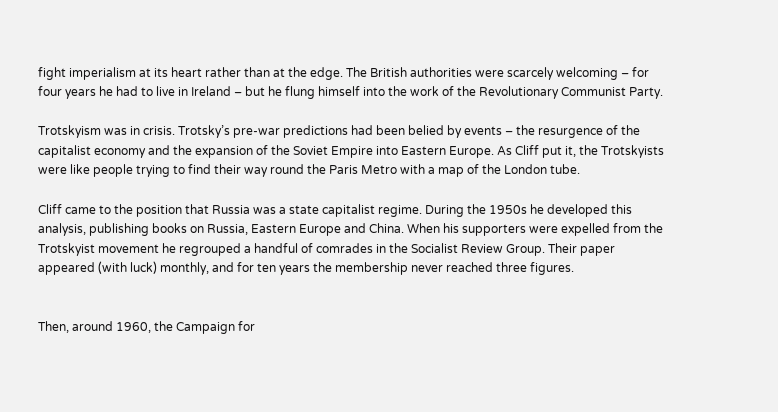fight imperialism at its heart rather than at the edge. The British authorities were scarcely welcoming – for four years he had to live in Ireland – but he flung himself into the work of the Revolutionary Communist Party.

Trotskyism was in crisis. Trotsky’s pre-war predictions had been belied by events – the resurgence of the capitalist economy and the expansion of the Soviet Empire into Eastern Europe. As Cliff put it, the Trotskyists were like people trying to find their way round the Paris Metro with a map of the London tube.

Cliff came to the position that Russia was a state capitalist regime. During the 1950s he developed this analysis, publishing books on Russia, Eastern Europe and China. When his supporters were expelled from the Trotskyist movement he regrouped a handful of comrades in the Socialist Review Group. Their paper appeared (with luck) monthly, and for ten years the membership never reached three figures.


Then, around 1960, the Campaign for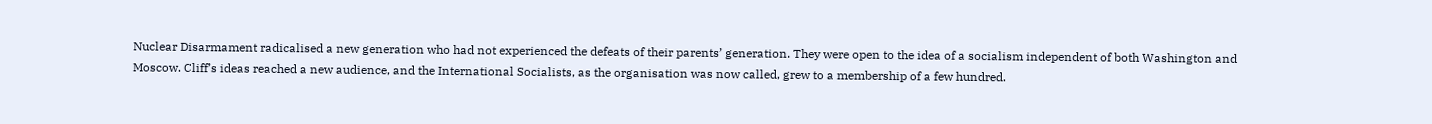Nuclear Disarmament radicalised a new generation who had not experienced the defeats of their parents’ generation. They were open to the idea of a socialism independent of both Washington and Moscow. Cliff’s ideas reached a new audience, and the International Socialists, as the organisation was now called, grew to a membership of a few hundred.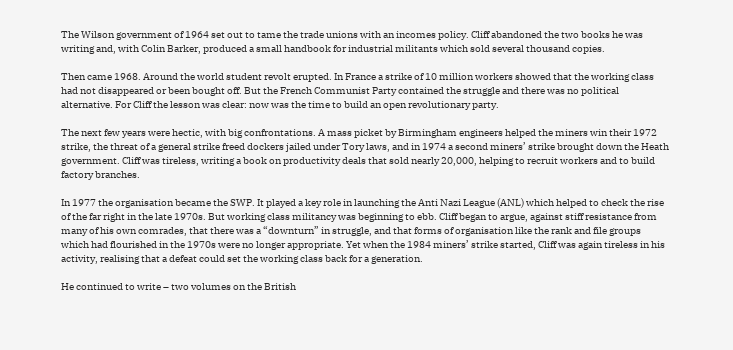The Wilson government of 1964 set out to tame the trade unions with an incomes policy. Cliff abandoned the two books he was writing and, with Colin Barker, produced a small handbook for industrial militants which sold several thousand copies.

Then came 1968. Around the world student revolt erupted. In France a strike of 10 million workers showed that the working class had not disappeared or been bought off. But the French Communist Party contained the struggle and there was no political alternative. For Cliff the lesson was clear: now was the time to build an open revolutionary party.

The next few years were hectic, with big confrontations. A mass picket by Birmingham engineers helped the miners win their 1972 strike, the threat of a general strike freed dockers jailed under Tory laws, and in 1974 a second miners’ strike brought down the Heath government. Cliff was tireless, writing a book on productivity deals that sold nearly 20,000, helping to recruit workers and to build factory branches.

In 1977 the organisation became the SWP. It played a key role in launching the Anti Nazi League (ANL) which helped to check the rise of the far right in the late 1970s. But working class militancy was beginning to ebb. Cliff began to argue, against stiff resistance from many of his own comrades, that there was a “downturn” in struggle, and that forms of organisation like the rank and file groups which had flourished in the 1970s were no longer appropriate. Yet when the 1984 miners’ strike started, Cliff was again tireless in his activity, realising that a defeat could set the working class back for a generation.

He continued to write – two volumes on the British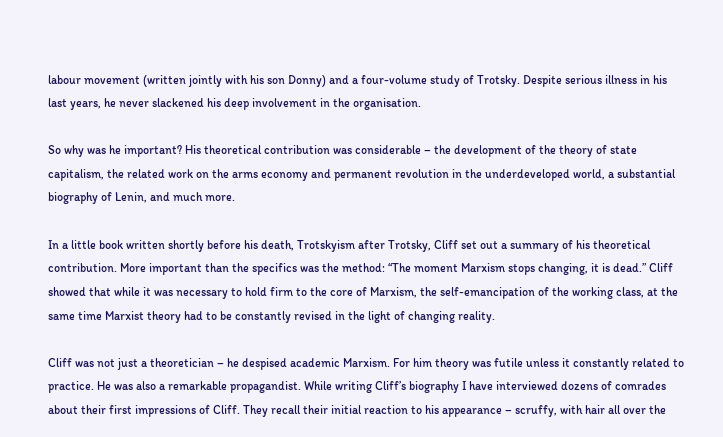labour movement (written jointly with his son Donny) and a four-volume study of Trotsky. Despite serious illness in his last years, he never slackened his deep involvement in the organisation.

So why was he important? His theoretical contribution was considerable – the development of the theory of state capitalism, the related work on the arms economy and permanent revolution in the underdeveloped world, a substantial biography of Lenin, and much more.

In a little book written shortly before his death, Trotskyism after Trotsky, Cliff set out a summary of his theoretical contribution. More important than the specifics was the method: “The moment Marxism stops changing, it is dead.” Cliff showed that while it was necessary to hold firm to the core of Marxism, the self-emancipation of the working class, at the same time Marxist theory had to be constantly revised in the light of changing reality.

Cliff was not just a theoretician – he despised academic Marxism. For him theory was futile unless it constantly related to practice. He was also a remarkable propagandist. While writing Cliff’s biography I have interviewed dozens of comrades about their first impressions of Cliff. They recall their initial reaction to his appearance – scruffy, with hair all over the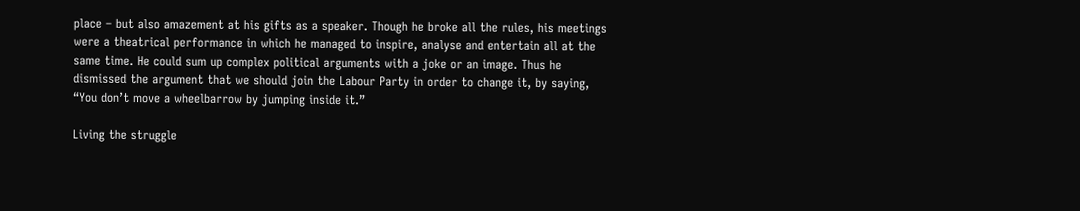place – but also amazement at his gifts as a speaker. Though he broke all the rules, his meetings were a theatrical performance in which he managed to inspire, analyse and entertain all at the same time. He could sum up complex political arguments with a joke or an image. Thus he dismissed the argument that we should join the Labour Party in order to change it, by saying, “You don’t move a wheelbarrow by jumping inside it.”

Living the struggle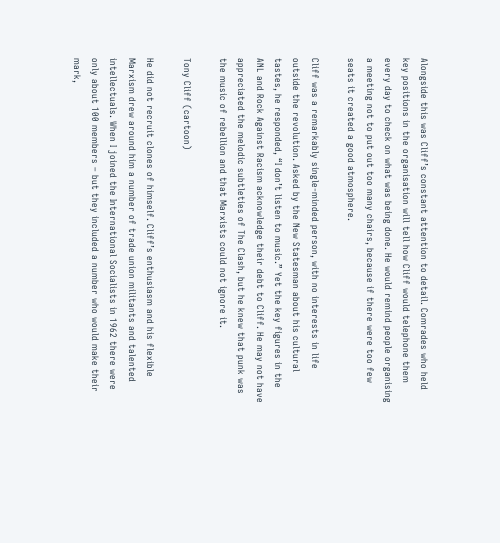Alongside this was Cliff’s constant attention to detail. Comrades who held key positions in the organisation will tell how Cliff would telephone them every day to check on what was being done. He would remind people organising a meeting not to put out too many chairs, because if there were too few seats it created a good atmosphere.

Cliff was a remarkably single-minded person, with no interests in life outside the revolution. Asked by the New Statesman about his cultural tastes, he responded, “I don’t listen to music.” Yet the key figures in the ANL and Rock Against Racism acknowledge their debt to Cliff. He may not have appreciated the melodic subtleties of The Clash, but he knew that punk was the music of rebellion and that Marxists could not ignore it.

Tony Cliff (cartoon)

He did not recruit clones of himself. Cliff’s enthusiasm and his flexible Marxism drew around him a number of trade union militants and talented intellectuals. When I joined the International Socialists in 1962 there were only about 100 members – but they included a number who would make their mark,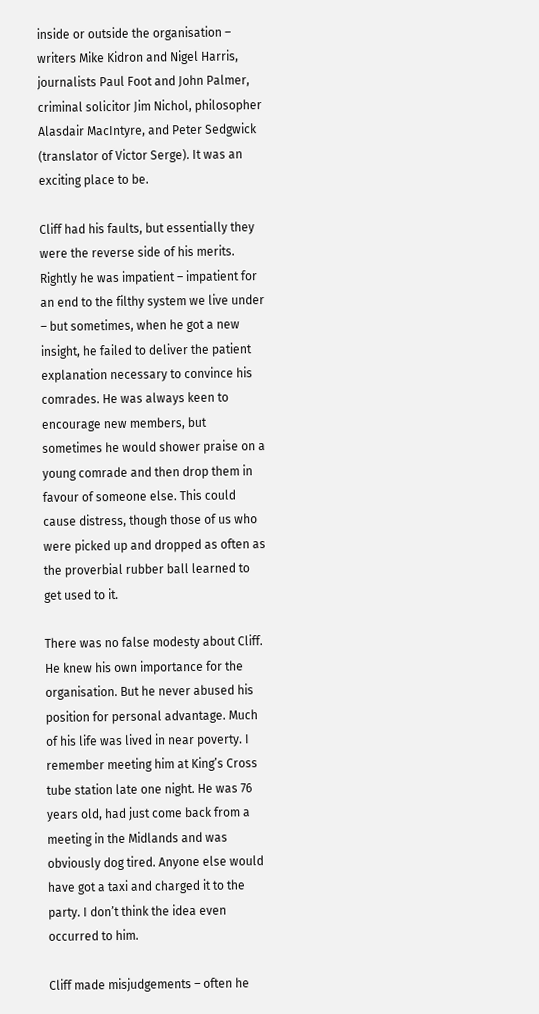inside or outside the organisation – writers Mike Kidron and Nigel Harris, journalists Paul Foot and John Palmer, criminal solicitor Jim Nichol, philosopher Alasdair MacIntyre, and Peter Sedgwick (translator of Victor Serge). It was an exciting place to be.

Cliff had his faults, but essentially they were the reverse side of his merits. Rightly he was impatient – impatient for an end to the filthy system we live under – but sometimes, when he got a new insight, he failed to deliver the patient explanation necessary to convince his comrades. He was always keen to encourage new members, but sometimes he would shower praise on a young comrade and then drop them in favour of someone else. This could cause distress, though those of us who were picked up and dropped as often as the proverbial rubber ball learned to get used to it.

There was no false modesty about Cliff. He knew his own importance for the organisation. But he never abused his position for personal advantage. Much of his life was lived in near poverty. I remember meeting him at King’s Cross tube station late one night. He was 76 years old, had just come back from a meeting in the Midlands and was obviously dog tired. Anyone else would have got a taxi and charged it to the party. I don’t think the idea even occurred to him.

Cliff made misjudgements – often he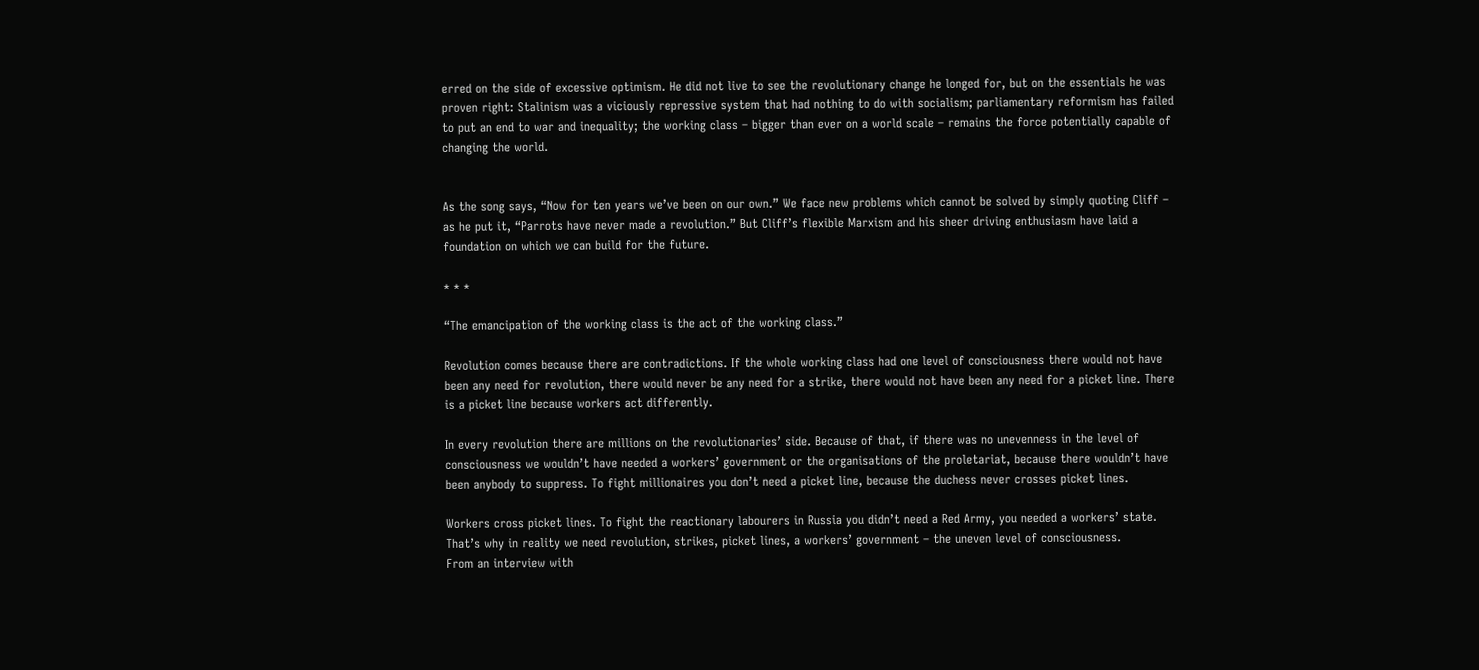erred on the side of excessive optimism. He did not live to see the revolutionary change he longed for, but on the essentials he was proven right: Stalinism was a viciously repressive system that had nothing to do with socialism; parliamentary reformism has failed to put an end to war and inequality; the working class – bigger than ever on a world scale – remains the force potentially capable of changing the world.


As the song says, “Now for ten years we’ve been on our own.” We face new problems which cannot be solved by simply quoting Cliff – as he put it, “Parrots have never made a revolution.” But Cliff’s flexible Marxism and his sheer driving enthusiasm have laid a foundation on which we can build for the future.

* * *

“The emancipation of the working class is the act of the working class.”

Revolution comes because there are contradictions. If the whole working class had one level of consciousness there would not have been any need for revolution, there would never be any need for a strike, there would not have been any need for a picket line. There is a picket line because workers act differently.

In every revolution there are millions on the revolutionaries’ side. Because of that, if there was no unevenness in the level of consciousness we wouldn’t have needed a workers’ government or the organisations of the proletariat, because there wouldn’t have been anybody to suppress. To fight millionaires you don’t need a picket line, because the duchess never crosses picket lines.

Workers cross picket lines. To fight the reactionary labourers in Russia you didn’t need a Red Army, you needed a workers’ state. That’s why in reality we need revolution, strikes, picket lines, a workers’ government – the uneven level of consciousness.
From an interview with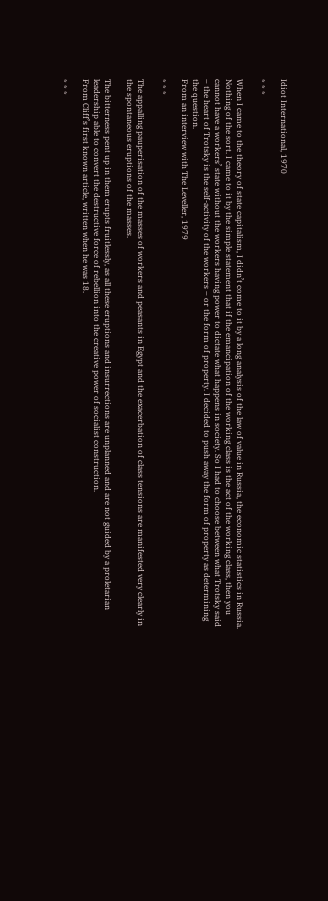Idiot International, 1970

* * *

When I came to the theory of state capitalism, I didn’t come to it by a long analysis of the law of value in Russia, the economic statistics in Russia. Nothing of the sort. I came to it by the simple statement that if the emancipation of the working class is the act of the working class, then you cannot have a workers’ state without the workers having power to dictate what happens in society. So I had to choose between what Trotsky said – the heart of Trotsky is the self-activity of the workers – or the form of property. I decided to push away the form of property as determining the question.
From an interview with The Leveller, 1979

* * *

The appalling pauperisation of the masses of workers and peasants in Egypt and the exacerbation of class tensions are manifested very clearly in the spontaneous eruptions of the masses.

The bitterness pent up in them erupts fruitlessly, as all these eruptions and insurrections are unplanned and are not guided by a proletarian leadership able to convert the destructive force of rebellion into the creative power of socialist construction.
From Cliff’s first known article, written when he was 18.

* * *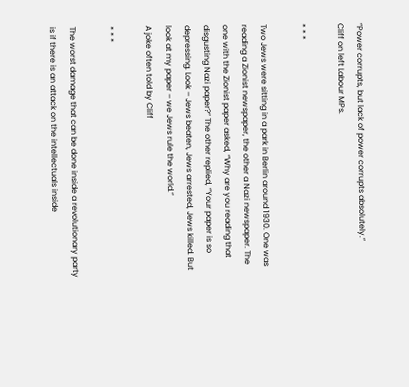“Power corrupts, but lack of power corrupts absolutely.”
Cliff on left Labour MPs.

* * *

Two Jews were sitting in a park in Berlin around 1930. One was reading a Zionist newspaper, the other a Nazi newspaper. The one with the Zionist paper asked, “Why are you reading that disgusting Nazi paper?” The other replied, “Your paper is so depressing. Look – Jews beaten, Jews arrested, Jews killed. But look at my paper – we Jews rule the world.”
A joke often told by Cliff

* * *

The worst damage that can be done inside a revolutionary party is if there is an attack on the intellectuals inside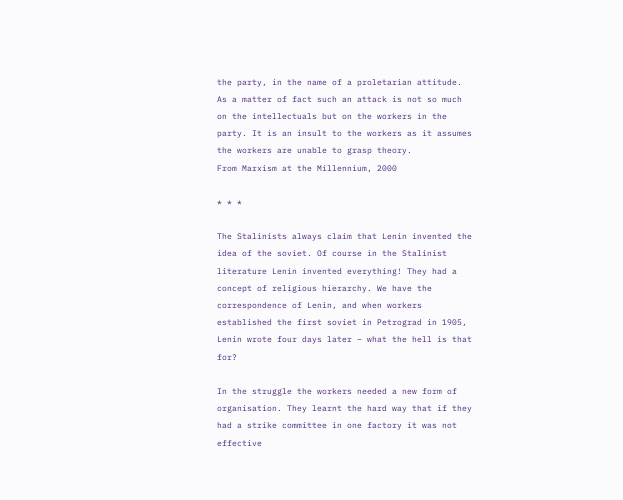the party, in the name of a proletarian attitude. As a matter of fact such an attack is not so much on the intellectuals but on the workers in the party. It is an insult to the workers as it assumes the workers are unable to grasp theory.
From Marxism at the Millennium, 2000

* * *

The Stalinists always claim that Lenin invented the idea of the soviet. Of course in the Stalinist literature Lenin invented everything! They had a concept of religious hierarchy. We have the correspondence of Lenin, and when workers established the first soviet in Petrograd in 1905, Lenin wrote four days later – what the hell is that for?

In the struggle the workers needed a new form of organisation. They learnt the hard way that if they had a strike committee in one factory it was not effective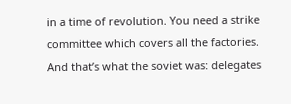in a time of revolution. You need a strike committee which covers all the factories. And that’s what the soviet was: delegates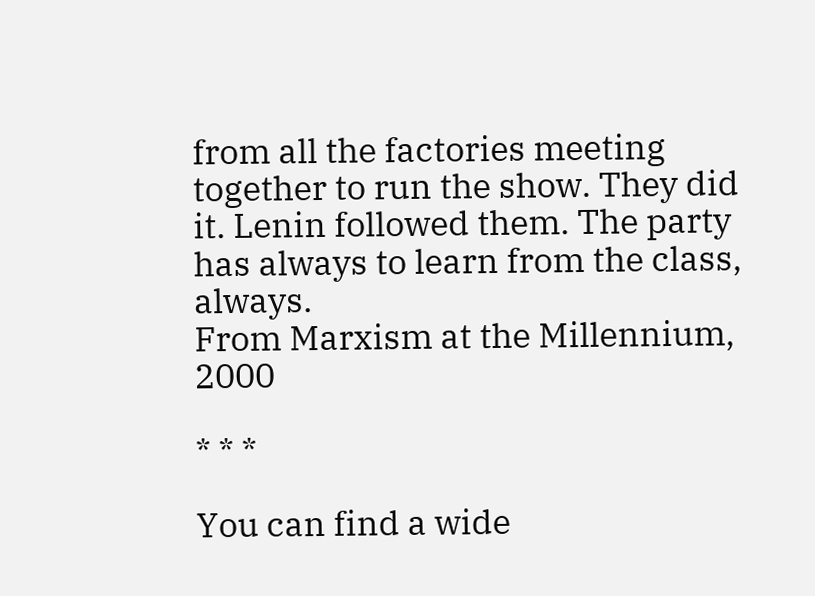from all the factories meeting together to run the show. They did it. Lenin followed them. The party has always to learn from the class, always.
From Marxism at the Millennium, 2000

* * *

You can find a wide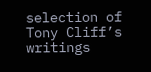selection of Tony Cliff’s writings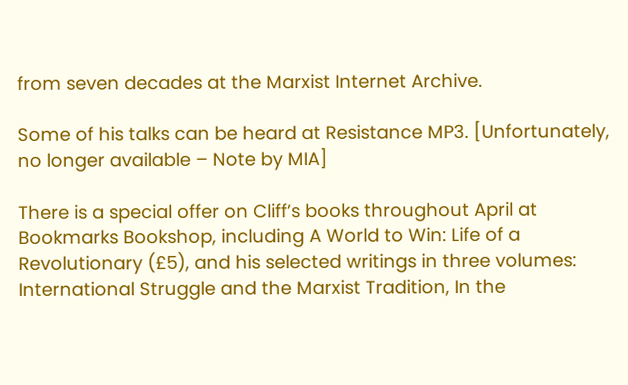from seven decades at the Marxist Internet Archive.

Some of his talks can be heard at Resistance MP3. [Unfortunately, no longer available – Note by MIA]

There is a special offer on Cliff’s books throughout April at Bookmarks Bookshop, including A World to Win: Life of a Revolutionary (£5), and his selected writings in three volumes: International Struggle and the Marxist Tradition, In the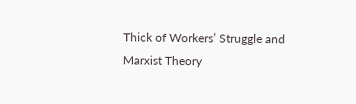Thick of Workers’ Struggle and Marxist Theory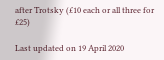after Trotsky (£10 each or all three for £25)

Last updated on 19 April 2020